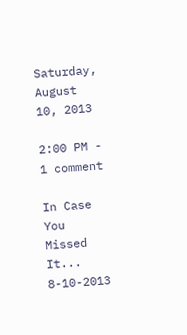Saturday, August 10, 2013

2:00 PM - 1 comment

In Case You Missed It... 8-10-2013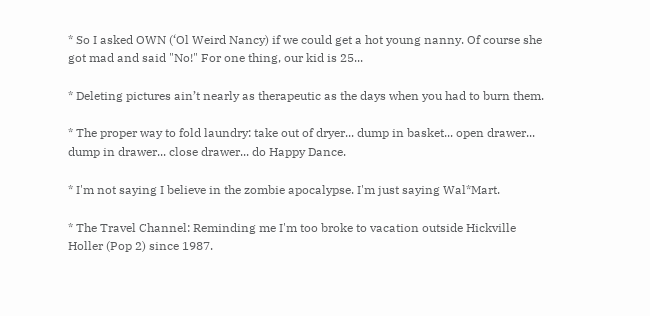* So I asked OWN (‘Ol Weird Nancy) if we could get a hot young nanny. Of course she got mad and said "No!" For one thing, our kid is 25...

* Deleting pictures ain’t nearly as therapeutic as the days when you had to burn them.

* The proper way to fold laundry: take out of dryer... dump in basket... open drawer... dump in drawer... close drawer... do Happy Dance.

* I'm not saying I believe in the zombie apocalypse. I'm just saying Wal*Mart.

* The Travel Channel: Reminding me I'm too broke to vacation outside Hickville Holler (Pop 2) since 1987.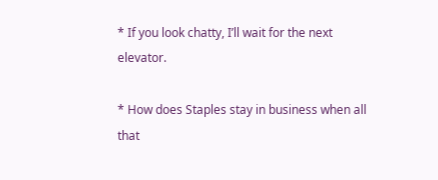* If you look chatty, I’ll wait for the next elevator.

* How does Staples stay in business when all that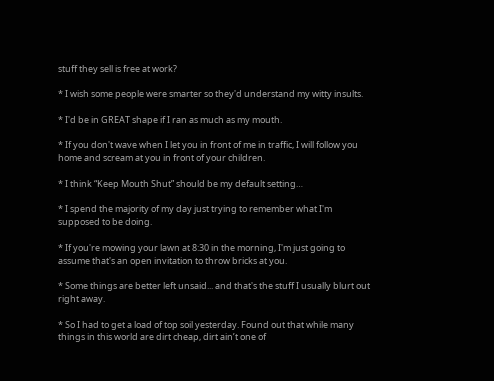stuff they sell is free at work?

* I wish some people were smarter so they'd understand my witty insults.

* I'd be in GREAT shape if I ran as much as my mouth.

* If you don't wave when I let you in front of me in traffic, I will follow you home and scream at you in front of your children.

* I think “Keep Mouth Shut” should be my default setting…

* I spend the majority of my day just trying to remember what I'm supposed to be doing.

* If you're mowing your lawn at 8:30 in the morning, I'm just going to assume that's an open invitation to throw bricks at you.

* Some things are better left unsaid... and that's the stuff I usually blurt out right away.

* So I had to get a load of top soil yesterday. Found out that while many things in this world are dirt cheap, dirt ain’t one of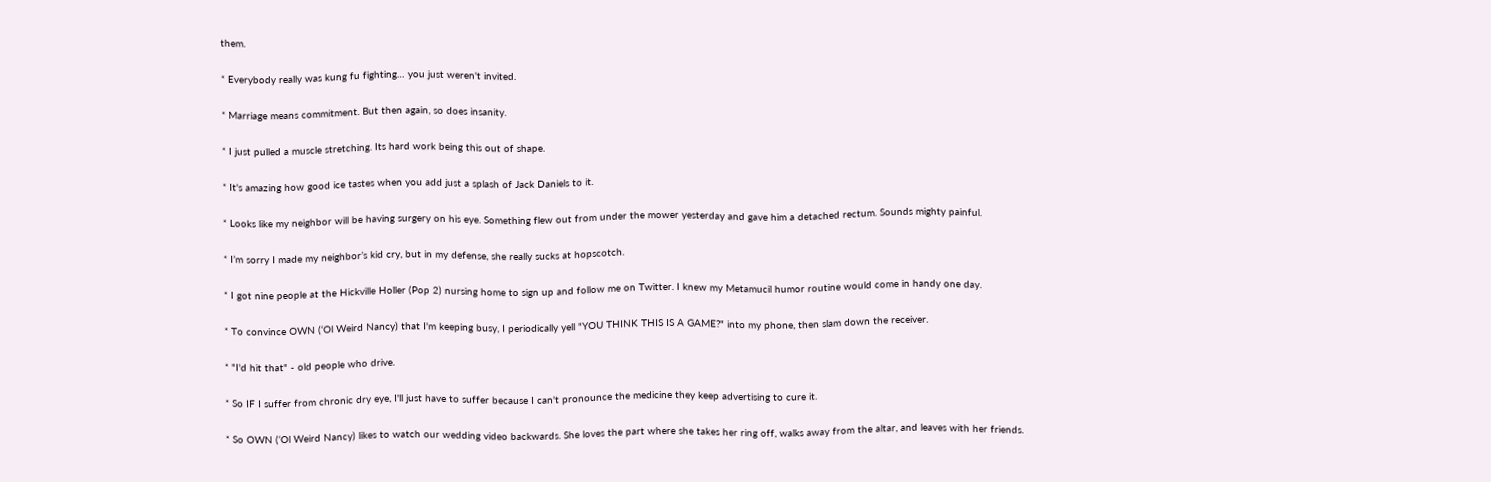them.

* Everybody really was kung fu fighting… you just weren't invited.

* Marriage means commitment. But then again, so does insanity.

* I just pulled a muscle stretching. Its hard work being this out of shape.

* It's amazing how good ice tastes when you add just a splash of Jack Daniels to it.

* Looks like my neighbor will be having surgery on his eye. Something flew out from under the mower yesterday and gave him a detached rectum. Sounds mighty painful.

* I’m sorry I made my neighbor’s kid cry, but in my defense, she really sucks at hopscotch.

* I got nine people at the Hickville Holler (Pop 2) nursing home to sign up and follow me on Twitter. I knew my Metamucil humor routine would come in handy one day.

* To convince OWN (‘Ol Weird Nancy) that I'm keeping busy, I periodically yell "YOU THINK THIS IS A GAME?" into my phone, then slam down the receiver.

* "I'd hit that" - old people who drive.

* So IF I suffer from chronic dry eye, I'll just have to suffer because I can't pronounce the medicine they keep advertising to cure it.

* So OWN (‘Ol Weird Nancy) likes to watch our wedding video backwards. She loves the part where she takes her ring off, walks away from the altar, and leaves with her friends.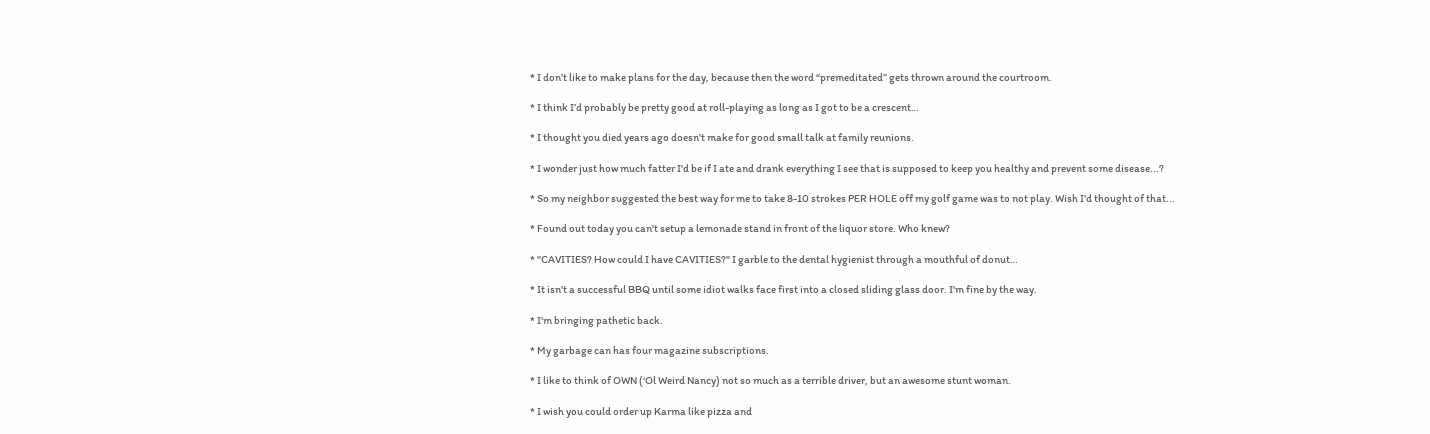* I don’t like to make plans for the day, because then the word “premeditated” gets thrown around the courtroom.

* I think I’d probably be pretty good at roll-playing as long as I got to be a crescent…

* I thought you died years ago doesn't make for good small talk at family reunions.

* I wonder just how much fatter I'd be if I ate and drank everything I see that is supposed to keep you healthy and prevent some disease...?

* So my neighbor suggested the best way for me to take 8-10 strokes PER HOLE off my golf game was to not play. Wish I'd thought of that...

* Found out today you can't setup a lemonade stand in front of the liquor store. Who knew?

* "CAVITIES? How could I have CAVITIES?" I garble to the dental hygienist through a mouthful of donut…

* It isn't a successful BBQ until some idiot walks face first into a closed sliding glass door. I'm fine by the way.

* I'm bringing pathetic back.

* My garbage can has four magazine subscriptions.

* I like to think of OWN (‘Ol Weird Nancy) not so much as a terrible driver, but an awesome stunt woman.

* I wish you could order up Karma like pizza and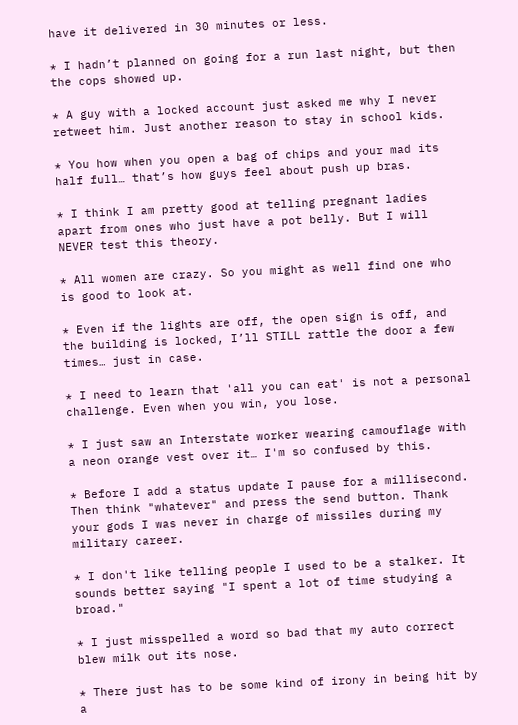have it delivered in 30 minutes or less.

* I hadn’t planned on going for a run last night, but then the cops showed up.

* A guy with a locked account just asked me why I never retweet him. Just another reason to stay in school kids.

* You how when you open a bag of chips and your mad its half full… that’s how guys feel about push up bras.

* I think I am pretty good at telling pregnant ladies apart from ones who just have a pot belly. But I will NEVER test this theory.

* All women are crazy. So you might as well find one who is good to look at.

* Even if the lights are off, the open sign is off, and the building is locked, I’ll STILL rattle the door a few times… just in case.

* I need to learn that 'all you can eat' is not a personal challenge. Even when you win, you lose.

* I just saw an Interstate worker wearing camouflage with a neon orange vest over it… I'm so confused by this.

* Before I add a status update I pause for a millisecond. Then think "whatever" and press the send button. Thank your gods I was never in charge of missiles during my military career.

* I don't like telling people I used to be a stalker. It sounds better saying "I spent a lot of time studying a broad."

* I just misspelled a word so bad that my auto correct blew milk out its nose.

* There just has to be some kind of irony in being hit by a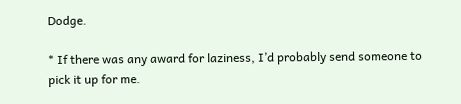Dodge.

* If there was any award for laziness, I’d probably send someone to pick it up for me.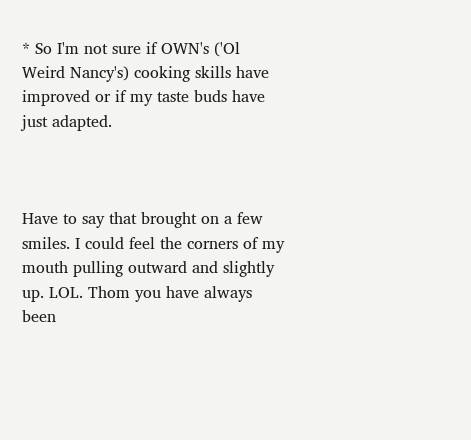* So I'm not sure if OWN's ('Ol Weird Nancy's) cooking skills have improved or if my taste buds have just adapted.



Have to say that brought on a few smiles. I could feel the corners of my mouth pulling outward and slightly up. LOL. Thom you have always been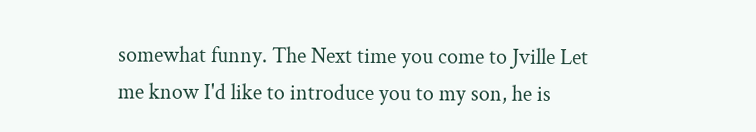somewhat funny. The Next time you come to Jville Let me know I'd like to introduce you to my son, he is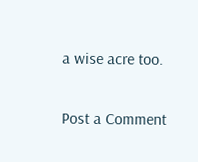a wise acre too.

Post a Comment